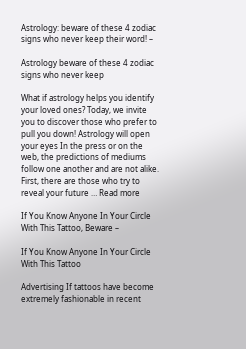Astrology: beware of these 4 zodiac signs who never keep their word! –

Astrology beware of these 4 zodiac signs who never keep

What if astrology helps you identify your loved ones? Today, we invite you to discover those who prefer to pull you down! Astrology will open your eyes In the press or on the web, the predictions of mediums follow one another and are not alike. First, there are those who try to reveal your future … Read more

If You Know Anyone In Your Circle With This Tattoo, Beware –

If You Know Anyone In Your Circle With This Tattoo

Advertising If tattoos have become extremely fashionable in recent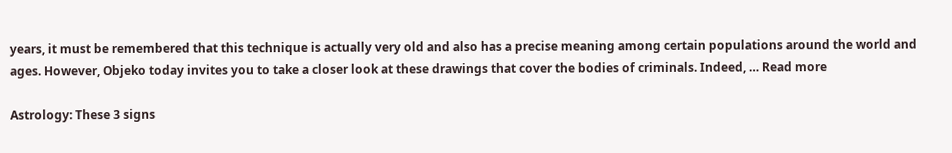years, it must be remembered that this technique is actually very old and also has a precise meaning among certain populations around the world and ages. However, Objeko today invites you to take a closer look at these drawings that cover the bodies of criminals. Indeed, … Read more

Astrology: These 3 signs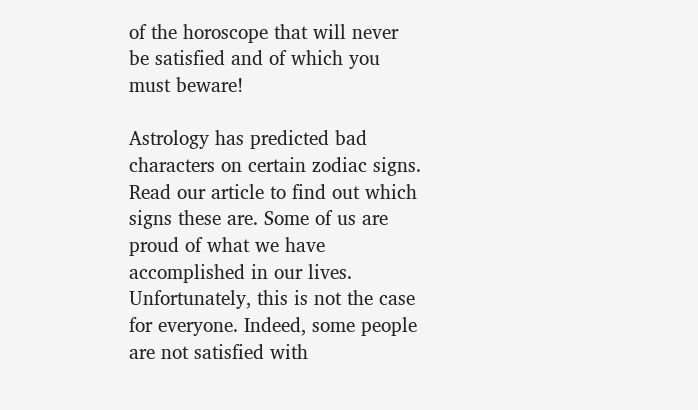of the horoscope that will never be satisfied and of which you must beware!

Astrology has predicted bad characters on certain zodiac signs. Read our article to find out which signs these are. Some of us are proud of what we have accomplished in our lives. Unfortunately, this is not the case for everyone. Indeed, some people are not satisfied with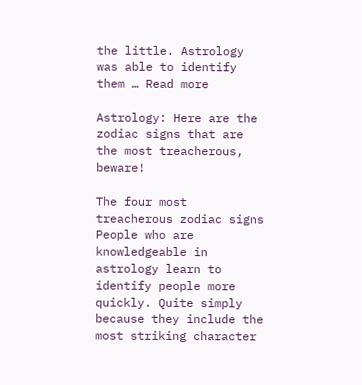the little. Astrology was able to identify them … Read more

Astrology: Here are the zodiac signs that are the most treacherous, beware!

The four most treacherous zodiac signs People who are knowledgeable in astrology learn to identify people more quickly. Quite simply because they include the most striking character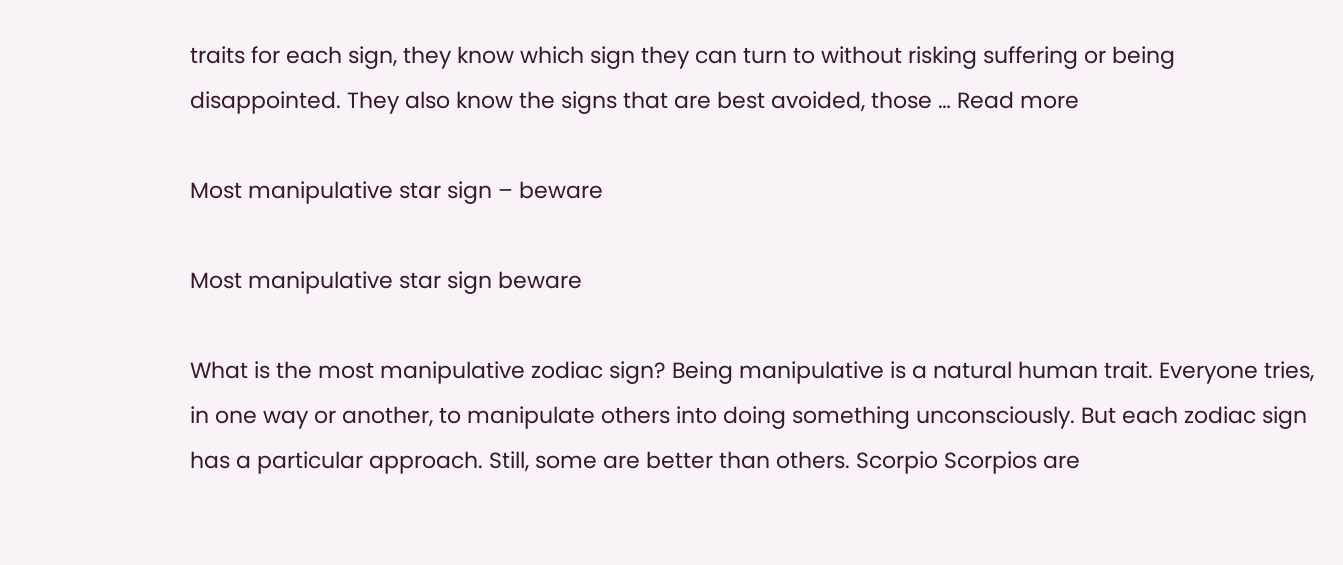traits for each sign, they know which sign they can turn to without risking suffering or being disappointed. They also know the signs that are best avoided, those … Read more

Most manipulative star sign – beware

Most manipulative star sign beware

What is the most manipulative zodiac sign? Being manipulative is a natural human trait. Everyone tries, in one way or another, to manipulate others into doing something unconsciously. But each zodiac sign has a particular approach. Still, some are better than others. Scorpio Scorpios are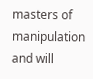masters of manipulation and will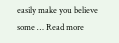easily make you believe some … Read more